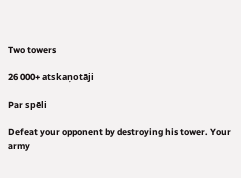Two towers

26 000+ atskaņotāji

Par spēli

Defeat your opponent by destroying his tower. Your army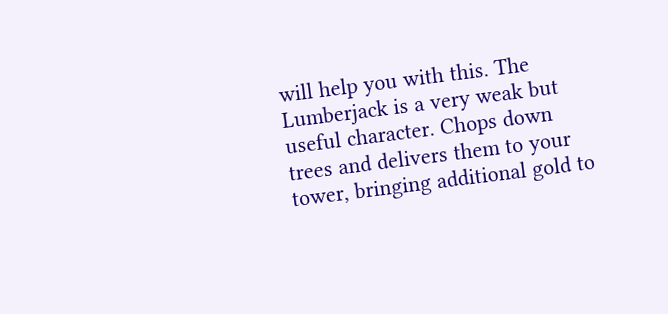will help you with this. The Lumberjack is a very weak but useful character. Chops down trees and delivers them to your tower, bringing additional gold to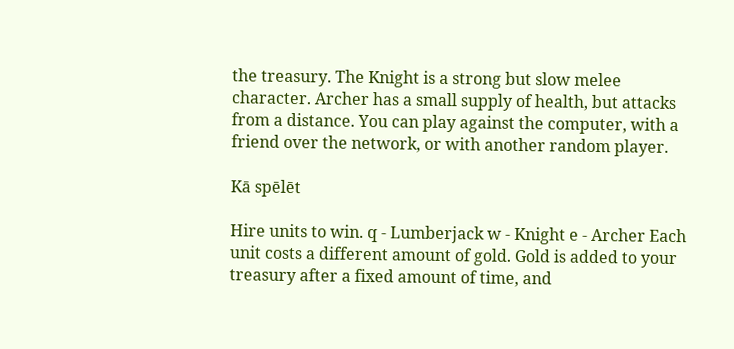the treasury. The Knight is a strong but slow melee character. Archer has a small supply of health, but attacks from a distance. You can play against the computer, with a friend over the network, or with another random player.

Kā spēlēt

Hire units to win. q - Lumberjack w - Knight e - Archer Each unit costs a different amount of gold. Gold is added to your treasury after a fixed amount of time, and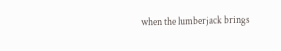when the lumberjack brings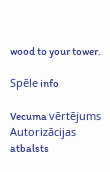wood to your tower.

Spēle info

Vecuma vērtējums
Autorizācijas atbalsts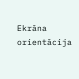Ekrāna orientācija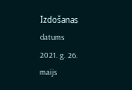Izdošanas datums
2021. g. 26. maijs